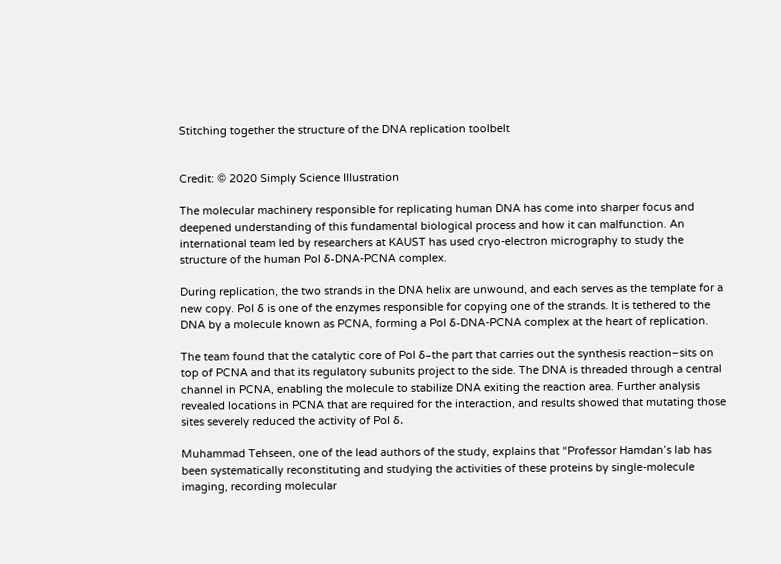Stitching together the structure of the DNA replication toolbelt


Credit: © 2020 Simply Science Illustration

The molecular machinery responsible for replicating human DNA has come into sharper focus and deepened understanding of this fundamental biological process and how it can malfunction. An international team led by researchers at KAUST has used cryo-electron micrography to study the structure of the human Pol δ-DNA-PCNA complex.

During replication, the two strands in the DNA helix are unwound, and each serves as the template for a new copy. Pol δ is one of the enzymes responsible for copying one of the strands. It is tethered to the DNA by a molecule known as PCNA, forming a Pol δ-DNA-PCNA complex at the heart of replication.

The team found that the catalytic core of Pol δ–the part that carries out the synthesis reaction–sits on top of PCNA and that its regulatory subunits project to the side. The DNA is threaded through a central channel in PCNA, enabling the molecule to stabilize DNA exiting the reaction area. Further analysis revealed locations in PCNA that are required for the interaction, and results showed that mutating those sites severely reduced the activity of Pol δ.

Muhammad Tehseen, one of the lead authors of the study, explains that “Professor Hamdan’s lab has been systematically reconstituting and studying the activities of these proteins by single-molecule imaging, recording molecular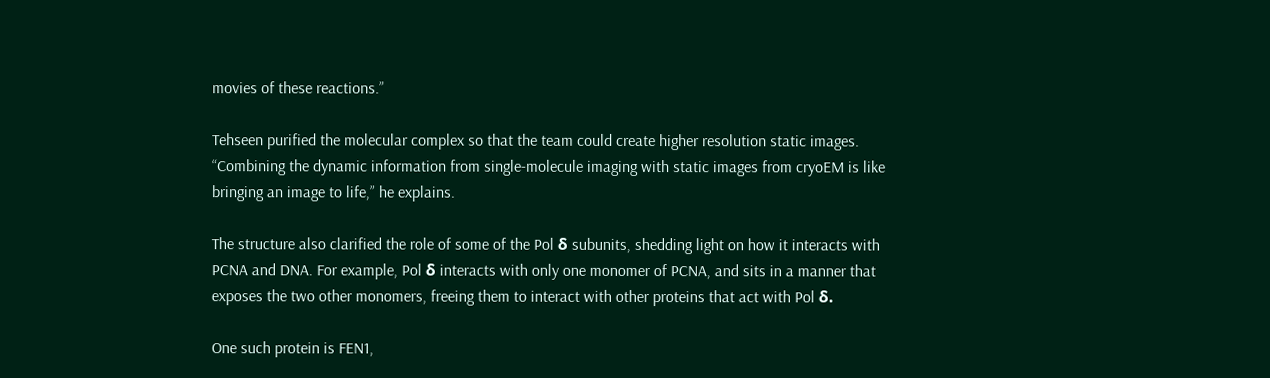movies of these reactions.”

Tehseen purified the molecular complex so that the team could create higher resolution static images. “Combining the dynamic information from single-molecule imaging with static images from cryoEM is like bringing an image to life,” he explains.

The structure also clarified the role of some of the Pol δ subunits, shedding light on how it interacts with PCNA and DNA. For example, Pol δ interacts with only one monomer of PCNA, and sits in a manner that exposes the two other monomers, freeing them to interact with other proteins that act with Pol δ.

One such protein is FEN1,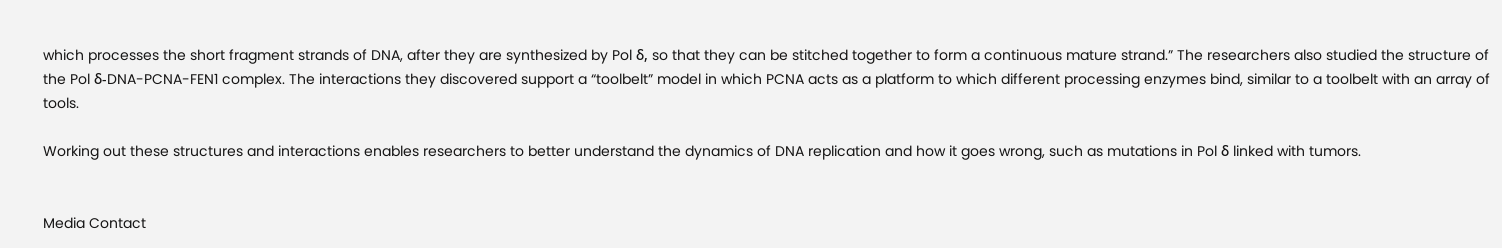which processes the short fragment strands of DNA, after they are synthesized by Pol δ, so that they can be stitched together to form a continuous mature strand.” The researchers also studied the structure of the Pol δ-DNA-PCNA-FEN1 complex. The interactions they discovered support a “toolbelt” model in which PCNA acts as a platform to which different processing enzymes bind, similar to a toolbelt with an array of tools.

Working out these structures and interactions enables researchers to better understand the dynamics of DNA replication and how it goes wrong, such as mutations in Pol δ linked with tumors.


Media Contact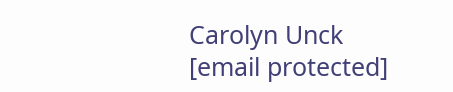Carolyn Unck
[email protected]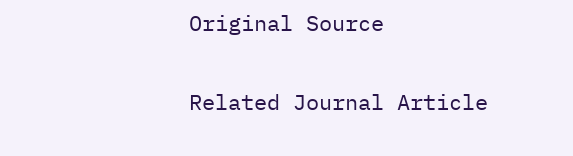Original Source

Related Journal Article